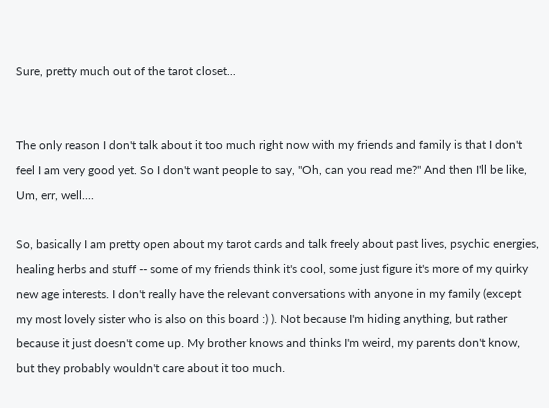Sure, pretty much out of the tarot closet...


The only reason I don't talk about it too much right now with my friends and family is that I don't feel I am very good yet. So I don't want people to say, "Oh, can you read me?" And then I'll be like, Um, err, well....

So, basically I am pretty open about my tarot cards and talk freely about past lives, psychic energies, healing herbs and stuff -- some of my friends think it's cool, some just figure it's more of my quirky new age interests. I don't really have the relevant conversations with anyone in my family (except my most lovely sister who is also on this board :) ). Not because I'm hiding anything, but rather because it just doesn't come up. My brother knows and thinks I'm weird, my parents don't know, but they probably wouldn't care about it too much.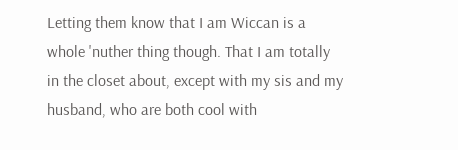Letting them know that I am Wiccan is a whole 'nuther thing though. That I am totally in the closet about, except with my sis and my husband, who are both cool with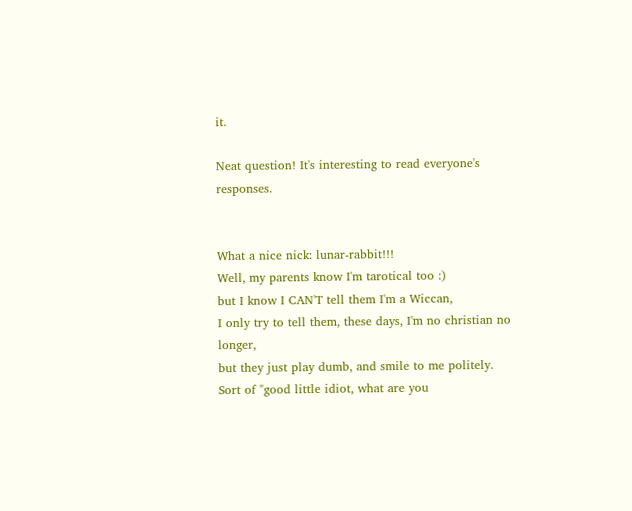it.

Neat question! It's interesting to read everyone's responses.


What a nice nick: lunar-rabbit!!!
Well, my parents know I'm tarotical too :)
but I know I CAN'T tell them I'm a Wiccan,
I only try to tell them, these days, I'm no christian no longer,
but they just play dumb, and smile to me politely.
Sort of "good little idiot, what are you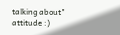talking about" attitude :)